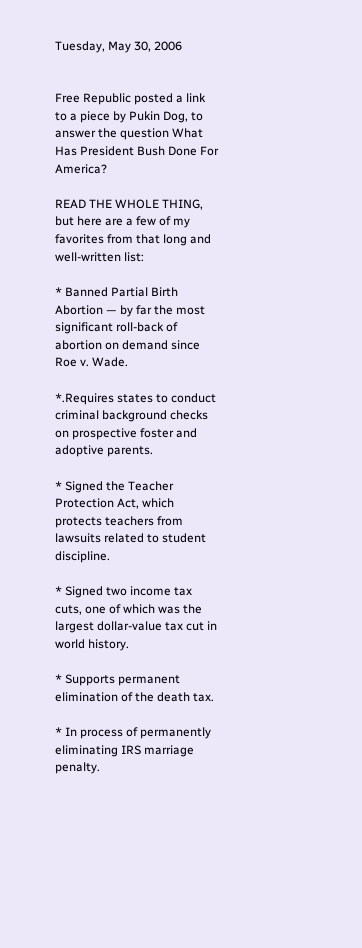Tuesday, May 30, 2006


Free Republic posted a link to a piece by Pukin Dog, to answer the question What Has President Bush Done For America?

READ THE WHOLE THING, but here are a few of my favorites from that long and well-written list:

* Banned Partial Birth Abortion — by far the most significant roll-back of abortion on demand since Roe v. Wade.

*.Requires states to conduct criminal background checks on prospective foster and adoptive parents.

* Signed the Teacher Protection Act, which protects teachers from lawsuits related to student discipline.

* Signed two income tax cuts, one of which was the largest dollar-value tax cut in world history.

* Supports permanent elimination of the death tax.

* In process of permanently eliminating IRS marriage penalty.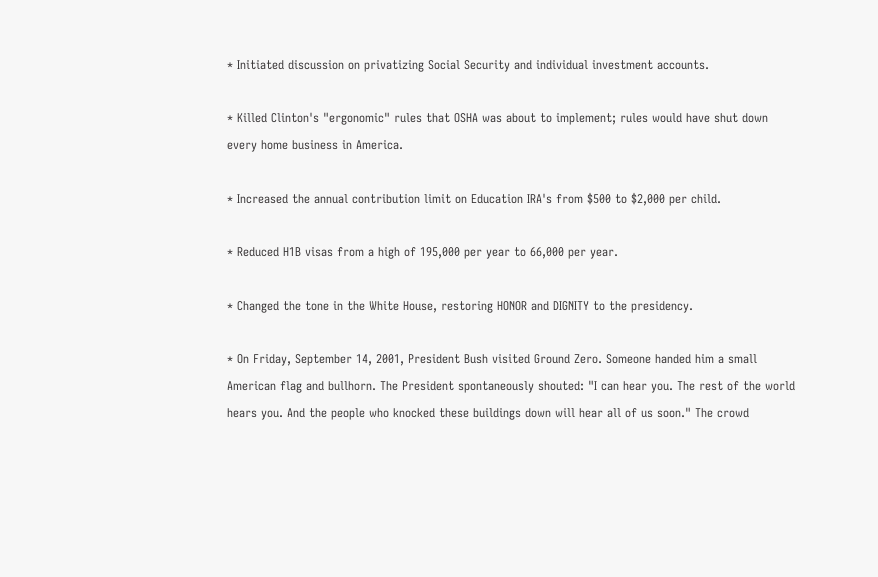* Initiated discussion on privatizing Social Security and individual investment accounts.

* Killed Clinton's "ergonomic" rules that OSHA was about to implement; rules would have shut down every home business in America.

* Increased the annual contribution limit on Education IRA's from $500 to $2,000 per child.

* Reduced H1B visas from a high of 195,000 per year to 66,000 per year.

* Changed the tone in the White House, restoring HONOR and DIGNITY to the presidency.

* On Friday, September 14, 2001, President Bush visited Ground Zero. Someone handed him a small American flag and bullhorn. The President spontaneously shouted: "I can hear you. The rest of the world hears you. And the people who knocked these buildings down will hear all of us soon." The crowd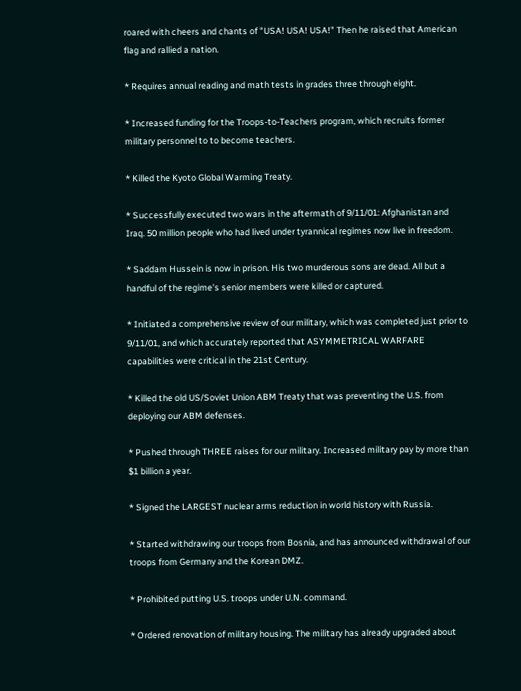roared with cheers and chants of "USA! USA! USA!" Then he raised that American flag and rallied a nation.

* Requires annual reading and math tests in grades three through eight.

* Increased funding for the Troops-to-Teachers program, which recruits former military personnel to to become teachers.

* Killed the Kyoto Global Warming Treaty.

* Successfully executed two wars in the aftermath of 9/11/01: Afghanistan and Iraq. 50 million people who had lived under tyrannical regimes now live in freedom.

* Saddam Hussein is now in prison. His two murderous sons are dead. All but a handful of the regime's senior members were killed or captured.

* Initiated a comprehensive review of our military, which was completed just prior to 9/11/01, and which accurately reported that ASYMMETRICAL WARFARE capabilities were critical in the 21st Century.

* Killed the old US/Soviet Union ABM Treaty that was preventing the U.S. from deploying our ABM defenses.

* Pushed through THREE raises for our military. Increased military pay by more than $1 billion a year.

* Signed the LARGEST nuclear arms reduction in world history with Russia.

* Started withdrawing our troops from Bosnia, and has announced withdrawal of our troops from Germany and the Korean DMZ.

* Prohibited putting U.S. troops under U.N. command.

* Ordered renovation of military housing. The military has already upgraded about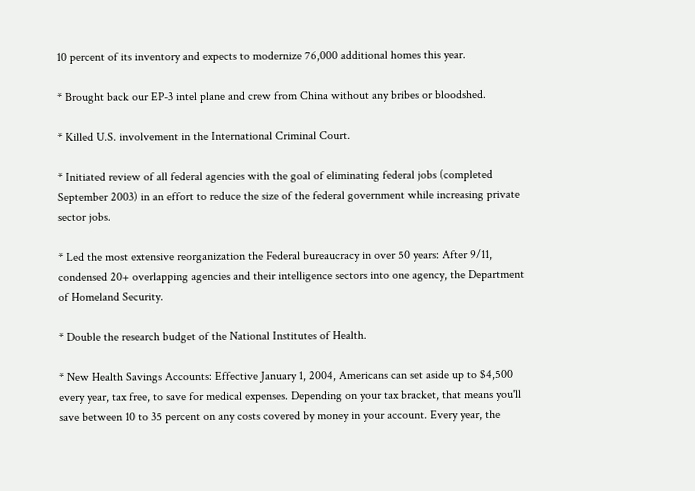10 percent of its inventory and expects to modernize 76,000 additional homes this year.

* Brought back our EP-3 intel plane and crew from China without any bribes or bloodshed.

* Killed U.S. involvement in the International Criminal Court.

* Initiated review of all federal agencies with the goal of eliminating federal jobs (completed September 2003) in an effort to reduce the size of the federal government while increasing private sector jobs.

* Led the most extensive reorganization the Federal bureaucracy in over 50 years: After 9/11, condensed 20+ overlapping agencies and their intelligence sectors into one agency, the Department of Homeland Security.

* Double the research budget of the National Institutes of Health.

* New Health Savings Accounts: Effective January 1, 2004, Americans can set aside up to $4,500 every year, tax free, to save for medical expenses. Depending on your tax bracket, that means you'll save between 10 to 35 percent on any costs covered by money in your account. Every year, the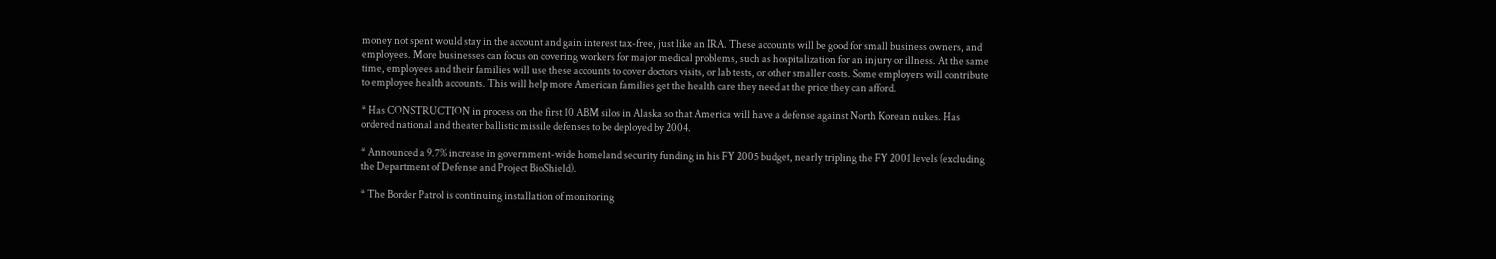money not spent would stay in the account and gain interest tax-free, just like an IRA. These accounts will be good for small business owners, and employees. More businesses can focus on covering workers for major medical problems, such as hospitalization for an injury or illness. At the same time, employees and their families will use these accounts to cover doctors visits, or lab tests, or other smaller costs. Some employers will contribute to employee health accounts. This will help more American families get the health care they need at the price they can afford.

* Has CONSTRUCTION in process on the first 10 ABM silos in Alaska so that America will have a defense against North Korean nukes. Has ordered national and theater ballistic missile defenses to be deployed by 2004.

* Announced a 9.7% increase in government-wide homeland security funding in his FY 2005 budget, nearly tripling the FY 2001 levels (excluding the Department of Defense and Project BioShield).

* The Border Patrol is continuing installation of monitoring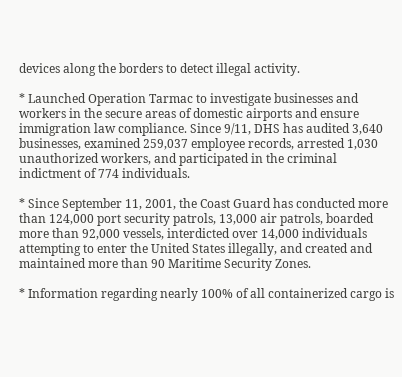devices along the borders to detect illegal activity.

* Launched Operation Tarmac to investigate businesses and workers in the secure areas of domestic airports and ensure immigration law compliance. Since 9/11, DHS has audited 3,640 businesses, examined 259,037 employee records, arrested 1,030 unauthorized workers, and participated in the criminal indictment of 774 individuals.

* Since September 11, 2001, the Coast Guard has conducted more than 124,000 port security patrols, 13,000 air patrols, boarded more than 92,000 vessels, interdicted over 14,000 individuals attempting to enter the United States illegally, and created and maintained more than 90 Maritime Security Zones.

* Information regarding nearly 100% of all containerized cargo is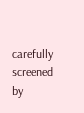carefully screened by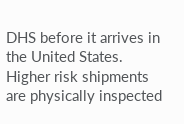DHS before it arrives in the United States. Higher risk shipments are physically inspected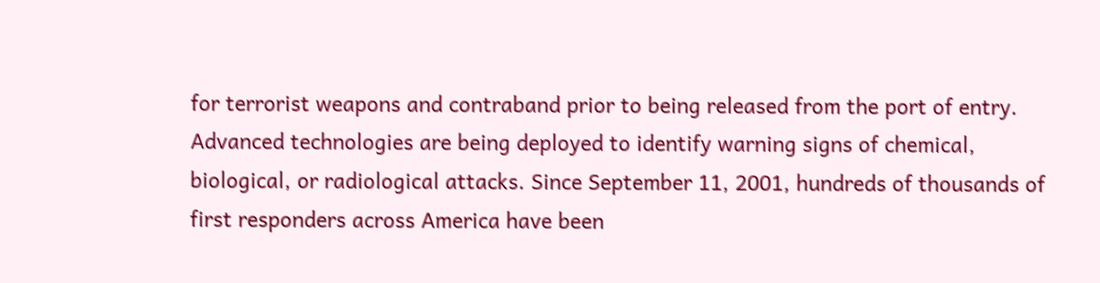for terrorist weapons and contraband prior to being released from the port of entry. Advanced technologies are being deployed to identify warning signs of chemical, biological, or radiological attacks. Since September 11, 2001, hundreds of thousands of first responders across America have been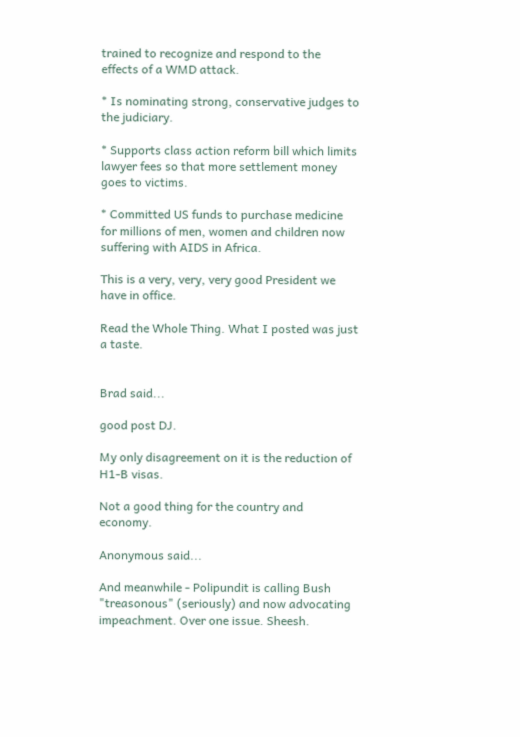trained to recognize and respond to the effects of a WMD attack.

* Is nominating strong, conservative judges to the judiciary.

* Supports class action reform bill which limits lawyer fees so that more settlement money goes to victims.

* Committed US funds to purchase medicine for millions of men, women and children now suffering with AIDS in Africa.

This is a very, very, very good President we have in office.

Read the Whole Thing. What I posted was just a taste.


Brad said...

good post DJ.

My only disagreement on it is the reduction of H1-B visas.

Not a good thing for the country and economy.

Anonymous said...

And meanwhile - Polipundit is calling Bush "treasonous" (seriously) and now advocating impeachment. Over one issue. Sheesh.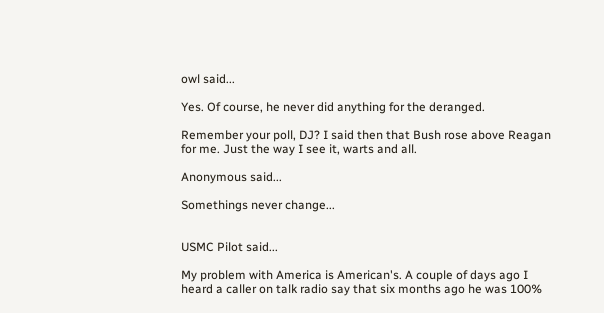owl said...

Yes. Of course, he never did anything for the deranged.

Remember your poll, DJ? I said then that Bush rose above Reagan for me. Just the way I see it, warts and all.

Anonymous said...

Somethings never change...


USMC Pilot said...

My problem with America is American's. A couple of days ago I heard a caller on talk radio say that six months ago he was 100%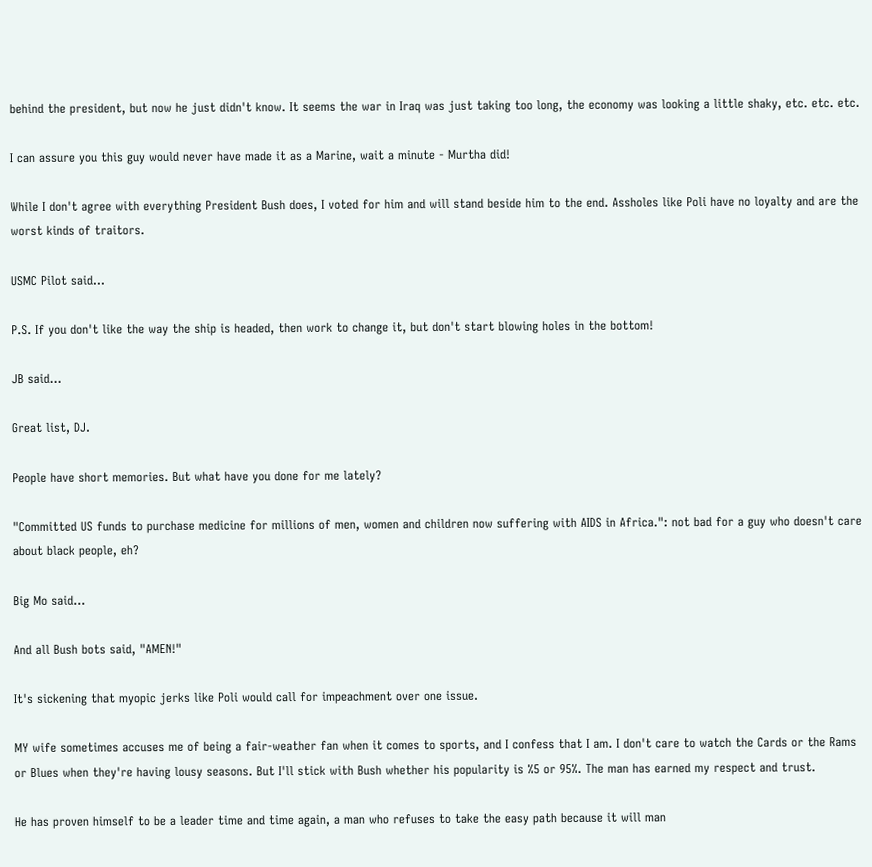behind the president, but now he just didn't know. It seems the war in Iraq was just taking too long, the economy was looking a little shaky, etc. etc. etc.

I can assure you this guy would never have made it as a Marine, wait a minute - Murtha did!

While I don't agree with everything President Bush does, I voted for him and will stand beside him to the end. Assholes like Poli have no loyalty and are the worst kinds of traitors.

USMC Pilot said...

P.S. If you don't like the way the ship is headed, then work to change it, but don't start blowing holes in the bottom!

JB said...

Great list, DJ.

People have short memories. But what have you done for me lately?

"Committed US funds to purchase medicine for millions of men, women and children now suffering with AIDS in Africa.": not bad for a guy who doesn't care about black people, eh?

Big Mo said...

And all Bush bots said, "AMEN!"

It's sickening that myopic jerks like Poli would call for impeachment over one issue.

MY wife sometimes accuses me of being a fair-weather fan when it comes to sports, and I confess that I am. I don't care to watch the Cards or the Rams or Blues when they're having lousy seasons. But I'll stick with Bush whether his popularity is %5 or 95%. The man has earned my respect and trust.

He has proven himself to be a leader time and time again, a man who refuses to take the easy path because it will man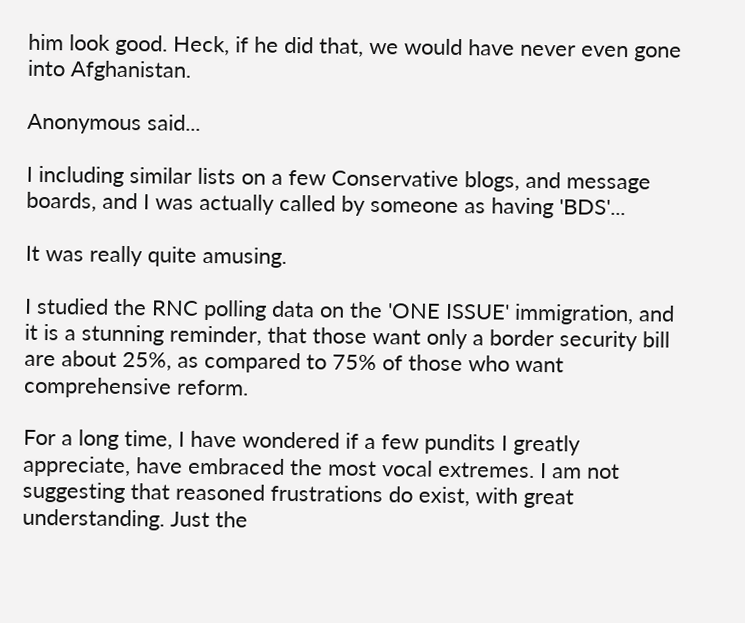him look good. Heck, if he did that, we would have never even gone into Afghanistan.

Anonymous said...

I including similar lists on a few Conservative blogs, and message boards, and I was actually called by someone as having 'BDS'...

It was really quite amusing.

I studied the RNC polling data on the 'ONE ISSUE' immigration, and it is a stunning reminder, that those want only a border security bill are about 25%, as compared to 75% of those who want comprehensive reform.

For a long time, I have wondered if a few pundits I greatly appreciate, have embraced the most vocal extremes. I am not suggesting that reasoned frustrations do exist, with great understanding. Just the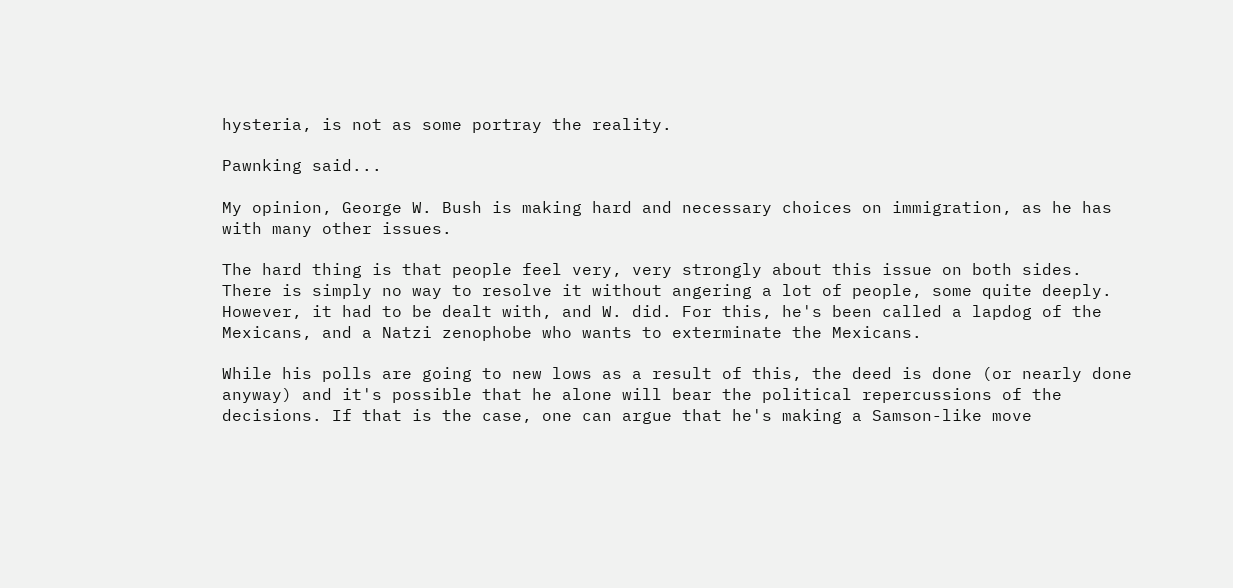hysteria, is not as some portray the reality.

Pawnking said...

My opinion, George W. Bush is making hard and necessary choices on immigration, as he has with many other issues.

The hard thing is that people feel very, very strongly about this issue on both sides. There is simply no way to resolve it without angering a lot of people, some quite deeply. However, it had to be dealt with, and W. did. For this, he's been called a lapdog of the Mexicans, and a Natzi zenophobe who wants to exterminate the Mexicans.

While his polls are going to new lows as a result of this, the deed is done (or nearly done anyway) and it's possible that he alone will bear the political repercussions of the decisions. If that is the case, one can argue that he's making a Samson-like move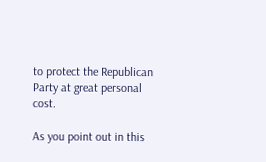to protect the Republican Party at great personal cost.

As you point out in this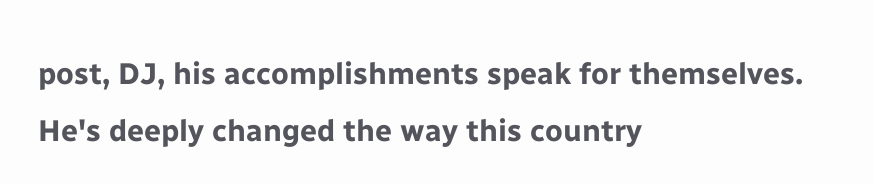post, DJ, his accomplishments speak for themselves. He's deeply changed the way this country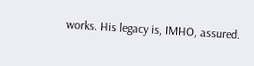works. His legacy is, IMHO, assured.